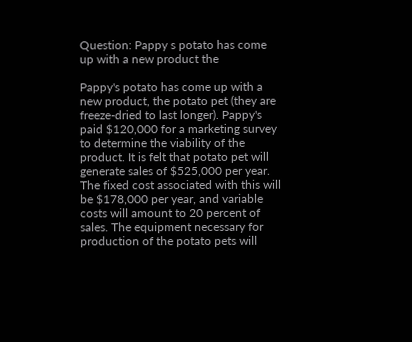Question: Pappy s potato has come up with a new product the

Pappy's potato has come up with a new product, the potato pet (they are freeze-dried to last longer). Pappy's paid $120,000 for a marketing survey to determine the viability of the product. It is felt that potato pet will generate sales of $525,000 per year. The fixed cost associated with this will be $178,000 per year, and variable costs will amount to 20 percent of sales. The equipment necessary for production of the potato pets will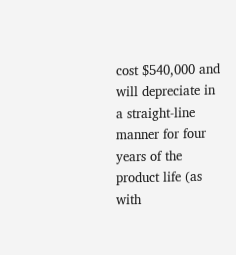cost $540,000 and will depreciate in a straight-line manner for four years of the product life (as with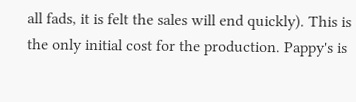all fads, it is felt the sales will end quickly). This is the only initial cost for the production. Pappy's is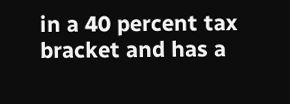in a 40 percent tax bracket and has a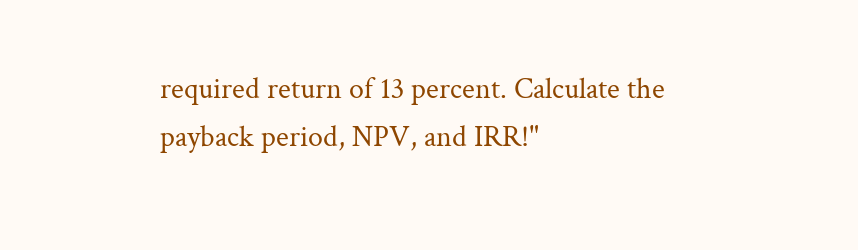required return of 13 percent. Calculate the payback period, NPV, and IRR!"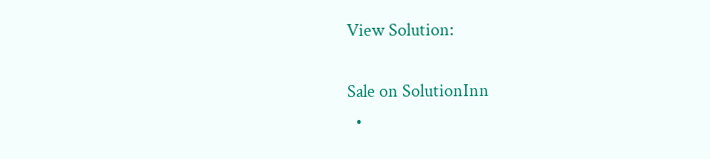View Solution:

Sale on SolutionInn
  •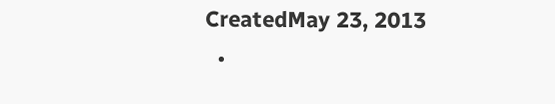CreatedMay 23, 2013
  •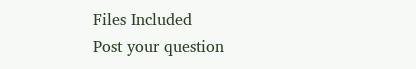Files Included
Post your question